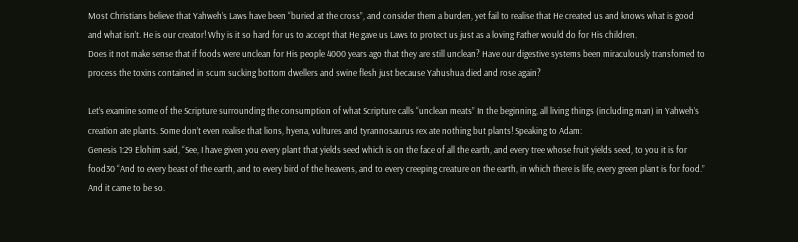Most Christians believe that Yahweh’s Laws have been “buried at the cross”, and consider them a burden, yet fail to realise that He created us and knows what is good and what isn’t. He is our creator! Why is it so hard for us to accept that He gave us Laws to protect us just as a loving Father would do for His children.
Does it not make sense that if foods were unclean for His people 4000 years ago that they are still unclean? Have our digestive systems been miraculously transfomed to process the toxins contained in scum sucking bottom dwellers and swine flesh just because Yahushua died and rose again?

Let’s examine some of the Scripture surrounding the consumption of what Scripture calls “unclean meats” In the beginning, all living things (including man) in Yahweh’s creation ate plants. Some don’t even realise that lions, hyena, vultures and tyrannosaurus rex ate nothing but plants! Speaking to Adam:
Genesis 1:29 Elohim said, “See, I have given you every plant that yields seed which is on the face of all the earth, and every tree whose fruit yields seed, to you it is for food30 “And to every beast of the earth, and to every bird of the heavens, and to every creeping creature on the earth, in which there is life, every green plant is for food.” And it came to be so.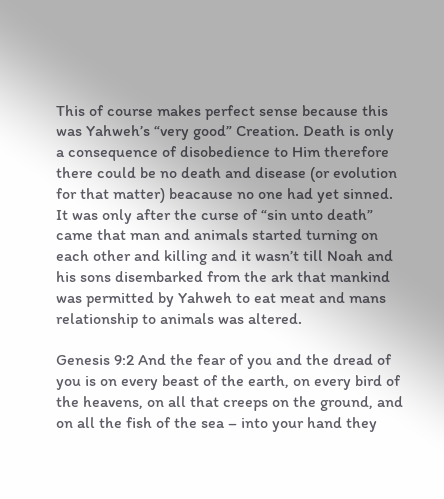This of course makes perfect sense because this was Yahweh’s “very good” Creation. Death is only a consequence of disobedience to Him therefore there could be no death and disease (or evolution for that matter) beacause no one had yet sinned. It was only after the curse of “sin unto death” came that man and animals started turning on each other and killing and it wasn’t till Noah and his sons disembarked from the ark that mankind was permitted by Yahweh to eat meat and mans relationship to animals was altered.

Genesis 9:2 And the fear of you and the dread of you is on every beast of the earth, on every bird of the heavens, on all that creeps on the ground, and on all the fish of the sea – into your hand they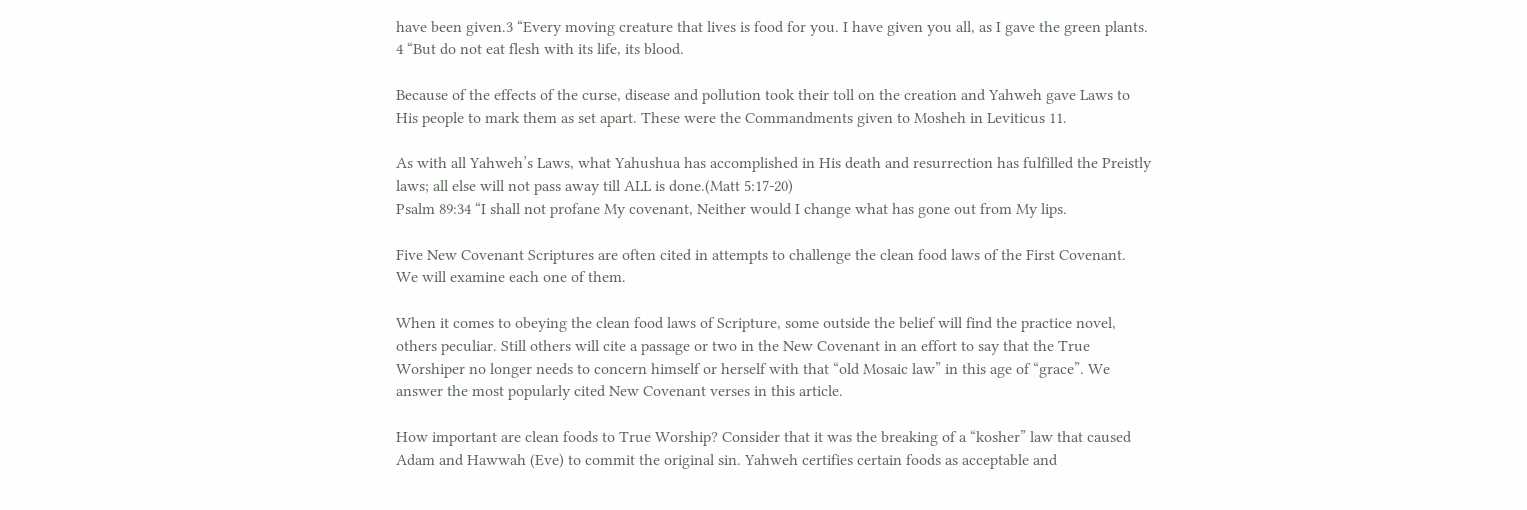have been given.3 “Every moving creature that lives is food for you. I have given you all, as I gave the green plants. 4 “But do not eat flesh with its life, its blood.

Because of the effects of the curse, disease and pollution took their toll on the creation and Yahweh gave Laws to His people to mark them as set apart. These were the Commandments given to Mosheh in Leviticus 11.

As with all Yahweh’s Laws, what Yahushua has accomplished in His death and resurrection has fulfilled the Preistly laws; all else will not pass away till ALL is done.(Matt 5:17-20)
Psalm 89:34 “I shall not profane My covenant, Neither would I change what has gone out from My lips.

Five New Covenant Scriptures are often cited in attempts to challenge the clean food laws of the First Covenant. We will examine each one of them.

When it comes to obeying the clean food laws of Scripture, some outside the belief will find the practice novel, others peculiar. Still others will cite a passage or two in the New Covenant in an effort to say that the True Worshiper no longer needs to concern himself or herself with that “old Mosaic law” in this age of “grace”. We answer the most popularly cited New Covenant verses in this article.

How important are clean foods to True Worship? Consider that it was the breaking of a “kosher” law that caused Adam and Hawwah (Eve) to commit the original sin. Yahweh certifies certain foods as acceptable and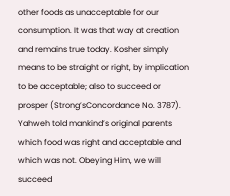other foods as unacceptable for our consumption. It was that way at creation and remains true today. Kosher simply means to be straight or right, by implication to be acceptable; also to succeed or prosper (Strong’sConcordance No. 3787). Yahweh told mankind’s original parents which food was right and acceptable and which was not. Obeying Him, we will succeed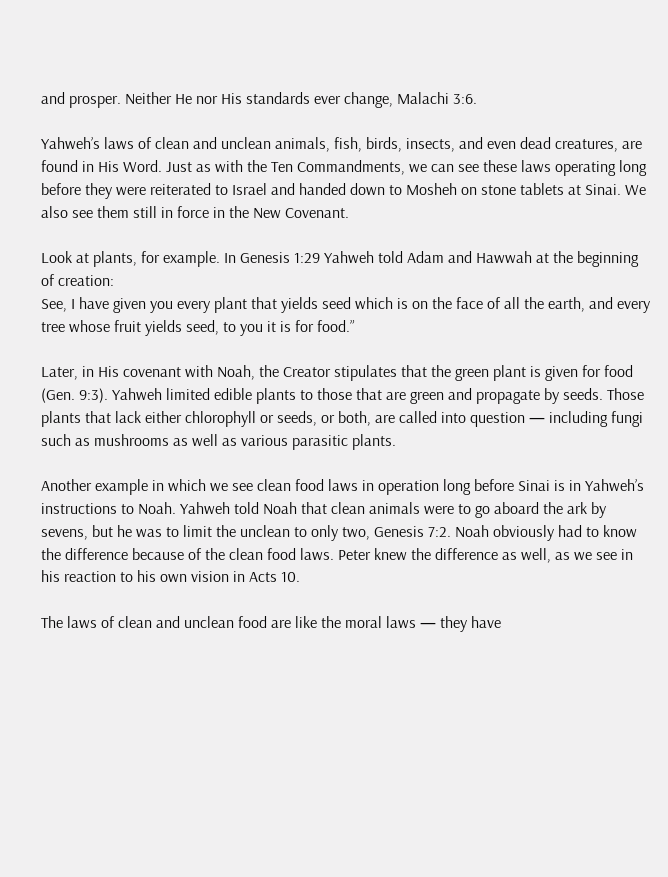and prosper. Neither He nor His standards ever change, Malachi 3:6.

Yahweh’s laws of clean and unclean animals, fish, birds, insects, and even dead creatures, are found in His Word. Just as with the Ten Commandments, we can see these laws operating long before they were reiterated to Israel and handed down to Mosheh on stone tablets at Sinai. We also see them still in force in the New Covenant.

Look at plants, for example. In Genesis 1:29 Yahweh told Adam and Hawwah at the beginning of creation:
See, I have given you every plant that yields seed which is on the face of all the earth, and every tree whose fruit yields seed, to you it is for food.”

Later, in His covenant with Noah, the Creator stipulates that the green plant is given for food (Gen. 9:3). Yahweh limited edible plants to those that are green and propagate by seeds. Those plants that lack either chlorophyll or seeds, or both, are called into question — including fungi such as mushrooms as well as various parasitic plants.

Another example in which we see clean food laws in operation long before Sinai is in Yahweh’s instructions to Noah. Yahweh told Noah that clean animals were to go aboard the ark by sevens, but he was to limit the unclean to only two, Genesis 7:2. Noah obviously had to know the difference because of the clean food laws. Peter knew the difference as well, as we see in his reaction to his own vision in Acts 10.

The laws of clean and unclean food are like the moral laws — they have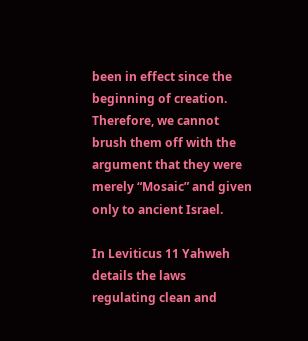been in effect since the beginning of creation. Therefore, we cannot brush them off with the argument that they were merely “Mosaic” and given only to ancient Israel.

In Leviticus 11 Yahweh details the laws regulating clean and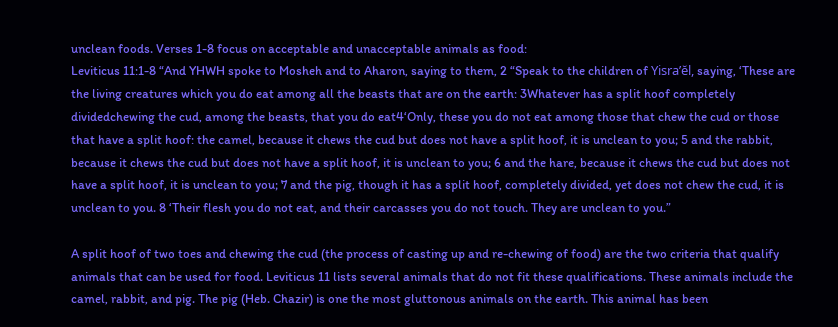unclean foods. Verses 1-8 focus on acceptable and unacceptable animals as food:
Leviticus 11:1-8 “And YHWH spoke to Mosheh and to Aharon, saying to them, 2 “Speak to the children of Yisra’ĕl, saying, ‘These are the living creatures which you do eat among all the beasts that are on the earth: 3Whatever has a split hoof completely dividedchewing the cud, among the beasts, that you do eat4‘Only, these you do not eat among those that chew the cud or those that have a split hoof: the camel, because it chews the cud but does not have a split hoof, it is unclean to you; 5 and the rabbit, because it chews the cud but does not have a split hoof, it is unclean to you; 6 and the hare, because it chews the cud but does not have a split hoof, it is unclean to you; 7 and the pig, though it has a split hoof, completely divided, yet does not chew the cud, it is unclean to you. 8 ‘Their flesh you do not eat, and their carcasses you do not touch. They are unclean to you.”

A split hoof of two toes and chewing the cud (the process of casting up and re-chewing of food) are the two criteria that qualify animals that can be used for food. Leviticus 11 lists several animals that do not fit these qualifications. These animals include the camel, rabbit, and pig. The pig (Heb. Chazir) is one the most gluttonous animals on the earth. This animal has been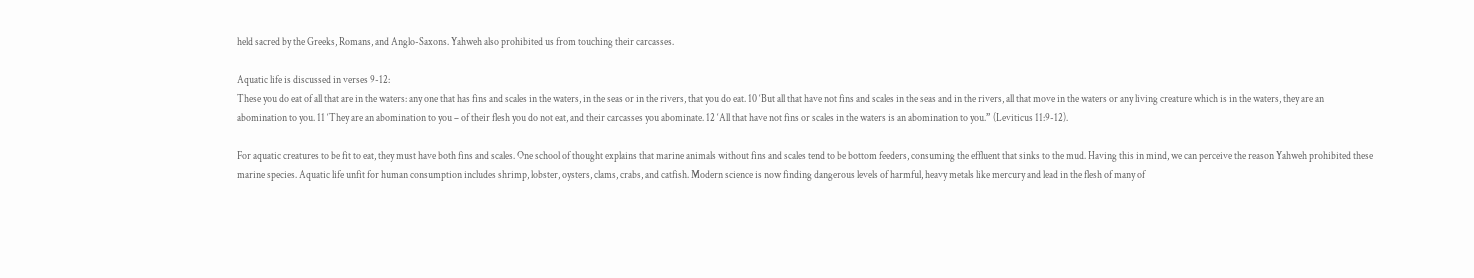held sacred by the Greeks, Romans, and Anglo-Saxons. Yahweh also prohibited us from touching their carcasses.

Aquatic life is discussed in verses 9-12:
These you do eat of all that are in the waters: any one that has fins and scales in the waters, in the seas or in the rivers, that you do eat. 10 ‘But all that have not fins and scales in the seas and in the rivers, all that move in the waters or any living creature which is in the waters, they are an abomination to you. 11 ‘They are an abomination to you – of their flesh you do not eat, and their carcasses you abominate. 12 ‘All that have not fins or scales in the waters is an abomination to you.” (Leviticus 11:9-12).

For aquatic creatures to be fit to eat, they must have both fins and scales. One school of thought explains that marine animals without fins and scales tend to be bottom feeders, consuming the effluent that sinks to the mud. Having this in mind, we can perceive the reason Yahweh prohibited these marine species. Aquatic life unfit for human consumption includes shrimp, lobster, oysters, clams, crabs, and catfish. Modern science is now finding dangerous levels of harmful, heavy metals like mercury and lead in the flesh of many of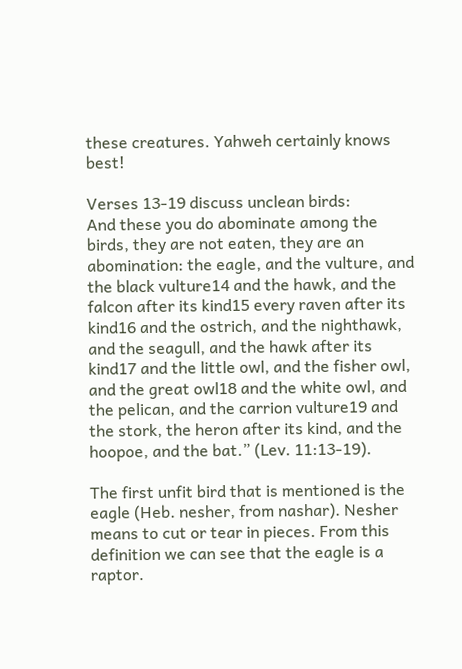these creatures. Yahweh certainly knows best!

Verses 13-19 discuss unclean birds:
And these you do abominate among the birds, they are not eaten, they are an abomination: the eagle, and the vulture, and the black vulture14 and the hawk, and the falcon after its kind15 every raven after its kind16 and the ostrich, and the nighthawk, and the seagull, and the hawk after its kind17 and the little owl, and the fisher owl, and the great owl18 and the white owl, and the pelican, and the carrion vulture19 and the stork, the heron after its kind, and the hoopoe, and the bat.” (Lev. 11:13-19).

The first unfit bird that is mentioned is the eagle (Heb. nesher, from nashar). Nesher means to cut or tear in pieces. From this definition we can see that the eagle is a raptor.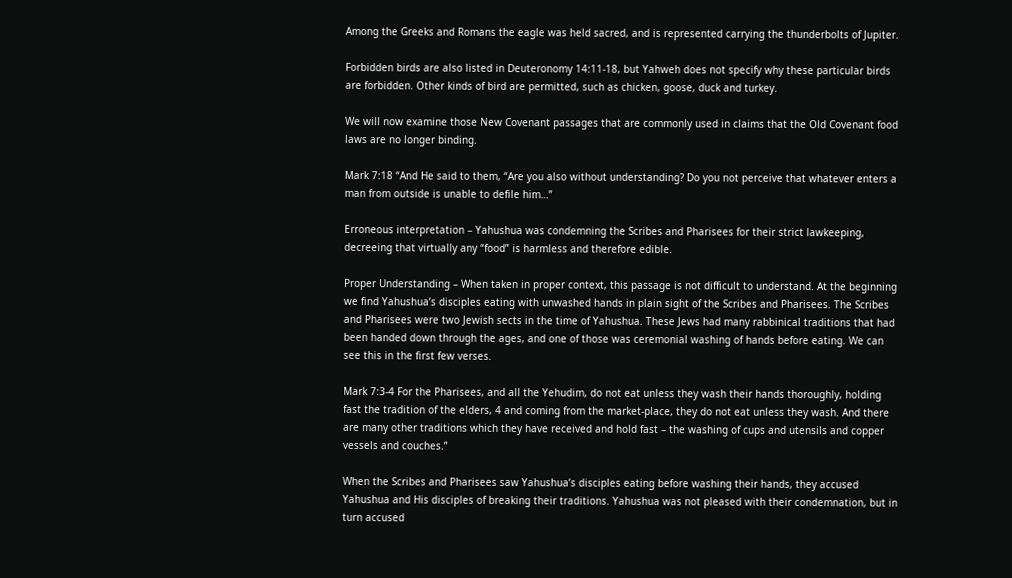Among the Greeks and Romans the eagle was held sacred, and is represented carrying the thunderbolts of Jupiter.

Forbidden birds are also listed in Deuteronomy 14:11-18, but Yahweh does not specify why these particular birds are forbidden. Other kinds of bird are permitted, such as chicken, goose, duck and turkey.

We will now examine those New Covenant passages that are commonly used in claims that the Old Covenant food laws are no longer binding.

Mark 7:18 “And He said to them, “Are you also without understanding? Do you not perceive that whatever enters a man from outside is unable to defile him…”

Erroneous interpretation – Yahushua was condemning the Scribes and Pharisees for their strict lawkeeping, decreeing that virtually any “food” is harmless and therefore edible.

Proper Understanding – When taken in proper context, this passage is not difficult to understand. At the beginning we find Yahushua’s disciples eating with unwashed hands in plain sight of the Scribes and Pharisees. The Scribes and Pharisees were two Jewish sects in the time of Yahushua. These Jews had many rabbinical traditions that had been handed down through the ages, and one of those was ceremonial washing of hands before eating. We can see this in the first few verses.

Mark 7:3-4 For the Pharisees, and all the Yehudim, do not eat unless they wash their hands thoroughly, holding fast the tradition of the elders, 4 and coming from the market-place, they do not eat unless they wash. And there are many other traditions which they have received and hold fast – the washing of cups and utensils and copper vessels and couches.”

When the Scribes and Pharisees saw Yahushua’s disciples eating before washing their hands, they accused Yahushua and His disciples of breaking their traditions. Yahushua was not pleased with their condemnation, but in turn accused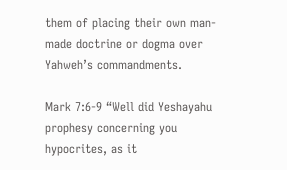them of placing their own man-made doctrine or dogma over Yahweh’s commandments.

Mark 7:6-9 “Well did Yeshayahu prophesy concerning you hypocrites, as it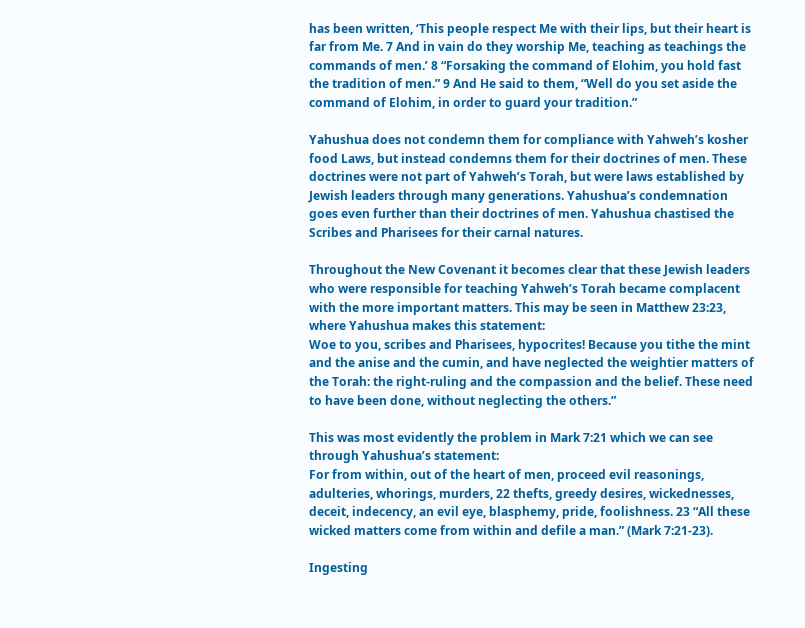has been written, ‘This people respect Me with their lips, but their heart is far from Me. 7 And in vain do they worship Me, teaching as teachings the commands of men.’ 8 “Forsaking the command of Elohim, you hold fast the tradition of men.” 9 And He said to them, “Well do you set aside the command of Elohim, in order to guard your tradition.”

Yahushua does not condemn them for compliance with Yahweh’s kosher food Laws, but instead condemns them for their doctrines of men. These doctrines were not part of Yahweh’s Torah, but were laws established by Jewish leaders through many generations. Yahushua’s condemnation goes even further than their doctrines of men. Yahushua chastised the Scribes and Pharisees for their carnal natures.

Throughout the New Covenant it becomes clear that these Jewish leaders who were responsible for teaching Yahweh’s Torah became complacent with the more important matters. This may be seen in Matthew 23:23, where Yahushua makes this statement:
Woe to you, scribes and Pharisees, hypocrites! Because you tithe the mint and the anise and the cumin, and have neglected the weightier matters of the Torah: the right-ruling and the compassion and the belief. These need to have been done, without neglecting the others.”

This was most evidently the problem in Mark 7:21 which we can see through Yahushua’s statement:
For from within, out of the heart of men, proceed evil reasonings, adulteries, whorings, murders, 22 thefts, greedy desires, wickednesses, deceit, indecency, an evil eye, blasphemy, pride, foolishness. 23 “All these wicked matters come from within and defile a man.” (Mark 7:21-23).

Ingesting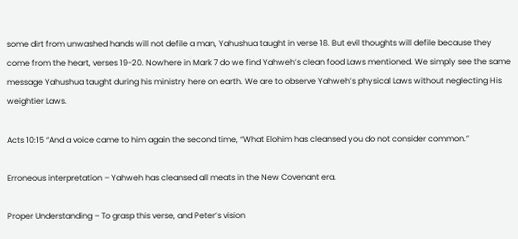some dirt from unwashed hands will not defile a man, Yahushua taught in verse 18. But evil thoughts will defile because they come from the heart, verses 19-20. Nowhere in Mark 7 do we find Yahweh’s clean food Laws mentioned. We simply see the same message Yahushua taught during his ministry here on earth. We are to observe Yahweh’s physical Laws without neglecting His weightier Laws.

Acts 10:15 “And a voice came to him again the second time, “What Elohim has cleansed you do not consider common.”

Erroneous interpretation – Yahweh has cleansed all meats in the New Covenant era.

Proper Understanding – To grasp this verse, and Peter’s vision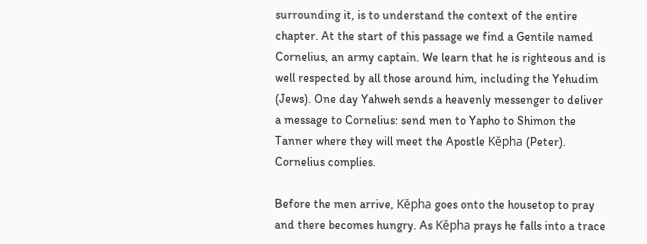surrounding it, is to understand the context of the entire chapter. At the start of this passage we find a Gentile named Cornelius, an army captain. We learn that he is righteous and is well respected by all those around him, including the Yehudim (Jews). One day Yahweh sends a heavenly messenger to deliver a message to Cornelius: send men to Yapho to Shimon the Tanner where they will meet the Apostle Kĕpha (Peter). Cornelius complies.

Before the men arrive, Kĕpha goes onto the housetop to pray and there becomes hungry. As Kĕpha prays he falls into a trace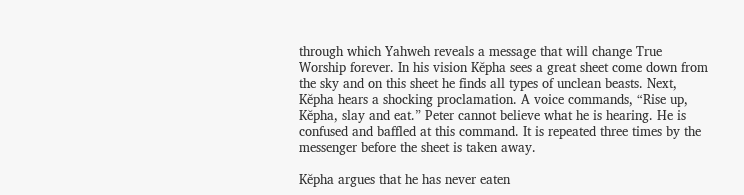through which Yahweh reveals a message that will change True Worship forever. In his vision Kĕpha sees a great sheet come down from the sky and on this sheet he finds all types of unclean beasts. Next, Kĕpha hears a shocking proclamation. A voice commands, “Rise up, Kĕpha, slay and eat.” Peter cannot believe what he is hearing. He is confused and baffled at this command. It is repeated three times by the messenger before the sheet is taken away.

Kĕpha argues that he has never eaten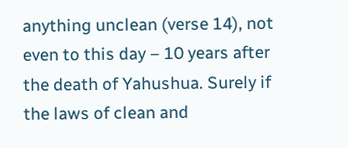anything unclean (verse 14), not even to this day – 10 years after the death of Yahushua. Surely if the laws of clean and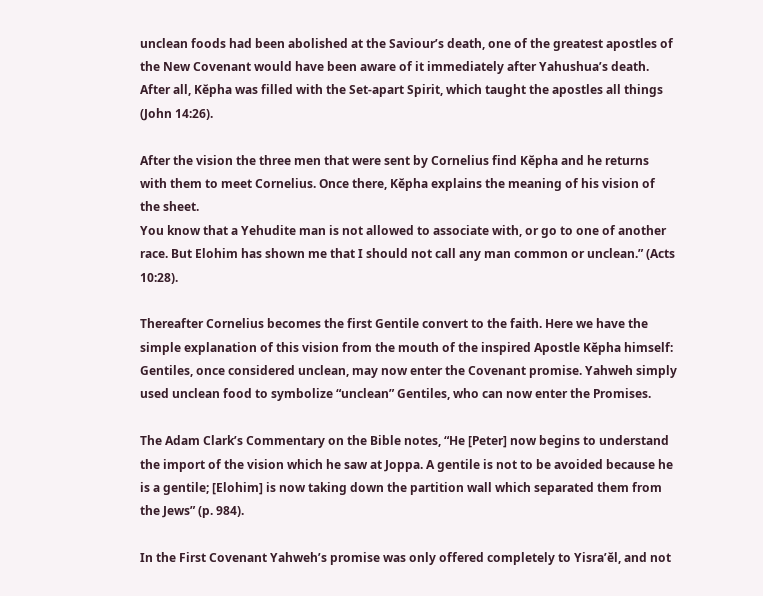unclean foods had been abolished at the Saviour’s death, one of the greatest apostles of the New Covenant would have been aware of it immediately after Yahushua’s death. After all, Kĕpha was filled with the Set-apart Spirit, which taught the apostles all things (John 14:26).

After the vision the three men that were sent by Cornelius find Kĕpha and he returns with them to meet Cornelius. Once there, Kĕpha explains the meaning of his vision of the sheet.
You know that a Yehudite man is not allowed to associate with, or go to one of another race. But Elohim has shown me that I should not call any man common or unclean.” (Acts 10:28).

Thereafter Cornelius becomes the first Gentile convert to the faith. Here we have the simple explanation of this vision from the mouth of the inspired Apostle Kĕpha himself: Gentiles, once considered unclean, may now enter the Covenant promise. Yahweh simply used unclean food to symbolize “unclean” Gentiles, who can now enter the Promises.

The Adam Clark’s Commentary on the Bible notes, “He [Peter] now begins to understand the import of the vision which he saw at Joppa. A gentile is not to be avoided because he is a gentile; [Elohim] is now taking down the partition wall which separated them from the Jews” (p. 984).

In the First Covenant Yahweh’s promise was only offered completely to Yisra’ĕl, and not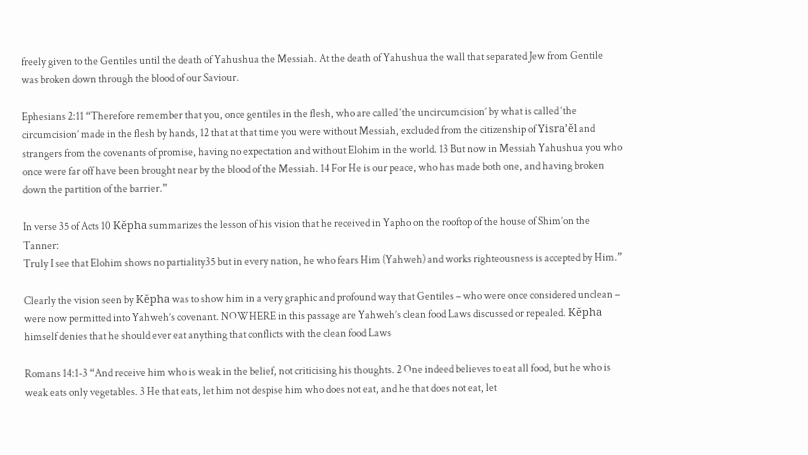freely given to the Gentiles until the death of Yahushua the Messiah. At the death of Yahushua the wall that separated Jew from Gentile was broken down through the blood of our Saviour.

Ephesians 2:11 “Therefore remember that you, once gentiles in the flesh, who are called ‘the uncircumcision’ by what is called ‘the circumcision’ made in the flesh by hands, 12 that at that time you were without Messiah, excluded from the citizenship of Yisra’ĕl and strangers from the covenants of promise, having no expectation and without Elohim in the world. 13 But now in Messiah Yahushua you who once were far off have been brought near by the blood of the Messiah. 14 For He is our peace, who has made both one, and having broken down the partition of the barrier.”

In verse 35 of Acts 10 Kĕpha summarizes the lesson of his vision that he received in Yapho on the rooftop of the house of Shim’on the Tanner:
Truly I see that Elohim shows no partiality35 but in every nation, he who fears Him (Yahweh) and works righteousness is accepted by Him.”

Clearly the vision seen by Kĕpha was to show him in a very graphic and profound way that Gentiles – who were once considered unclean – were now permitted into Yahweh’s covenant. NOWHERE in this passage are Yahweh’s clean food Laws discussed or repealed. Kĕpha himself denies that he should ever eat anything that conflicts with the clean food Laws

Romans 14:1-3 “And receive him who is weak in the belief, not criticising his thoughts. 2 One indeed believes to eat all food, but he who is weak eats only vegetables. 3 He that eats, let him not despise him who does not eat, and he that does not eat, let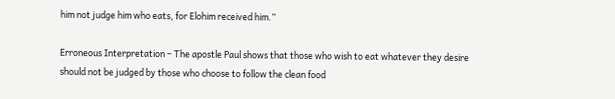him not judge him who eats, for Elohim received him.”

Erroneous Interpretation – The apostle Paul shows that those who wish to eat whatever they desire should not be judged by those who choose to follow the clean food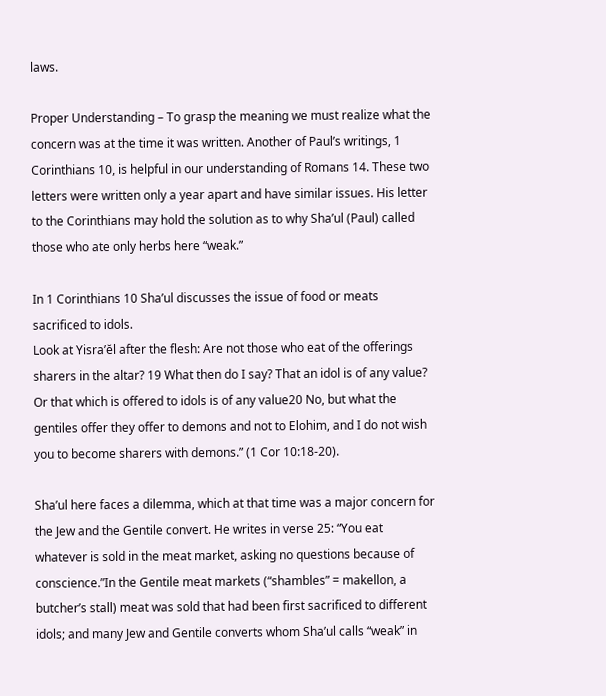laws.

Proper Understanding – To grasp the meaning we must realize what the concern was at the time it was written. Another of Paul’s writings, 1 Corinthians 10, is helpful in our understanding of Romans 14. These two letters were written only a year apart and have similar issues. His letter to the Corinthians may hold the solution as to why Sha’ul (Paul) called those who ate only herbs here “weak.”

In 1 Corinthians 10 Sha’ul discusses the issue of food or meats sacrificed to idols.
Look at Yisra’ĕl after the flesh: Are not those who eat of the offerings sharers in the altar? 19 What then do I say? That an idol is of any value? Or that which is offered to idols is of any value20 No, but what the gentiles offer they offer to demons and not to Elohim, and I do not wish you to become sharers with demons.” (1 Cor 10:18-20).

Sha’ul here faces a dilemma, which at that time was a major concern for the Jew and the Gentile convert. He writes in verse 25: “You eat whatever is sold in the meat market, asking no questions because of conscience.”In the Gentile meat markets (“shambles” = makellon, a butcher’s stall) meat was sold that had been first sacrificed to different idols; and many Jew and Gentile converts whom Sha’ul calls “weak” in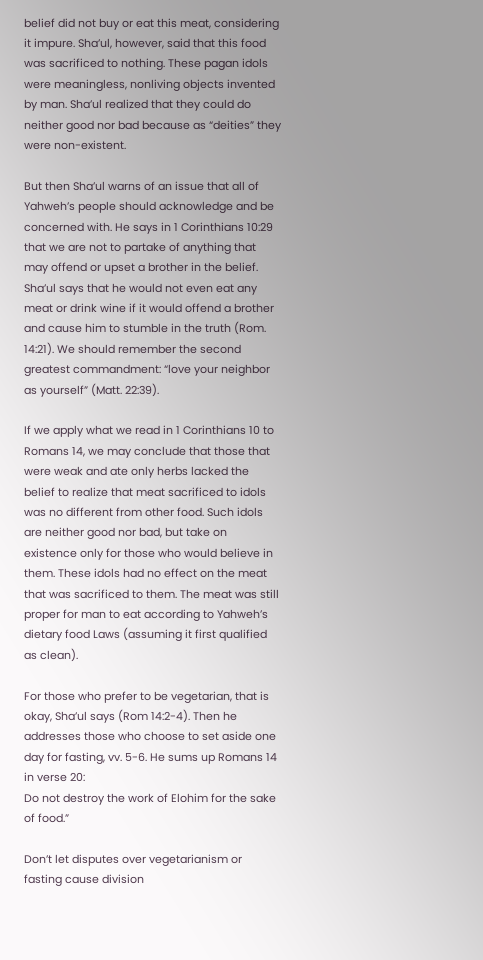belief did not buy or eat this meat, considering it impure. Sha’ul, however, said that this food was sacrificed to nothing. These pagan idols were meaningless, nonliving objects invented by man. Sha’ul realized that they could do neither good nor bad because as “deities” they were non-existent.

But then Sha’ul warns of an issue that all of Yahweh’s people should acknowledge and be concerned with. He says in 1 Corinthians 10:29 that we are not to partake of anything that may offend or upset a brother in the belief. Sha’ul says that he would not even eat any meat or drink wine if it would offend a brother and cause him to stumble in the truth (Rom. 14:21). We should remember the second greatest commandment: “love your neighbor as yourself” (Matt. 22:39).

If we apply what we read in 1 Corinthians 10 to Romans 14, we may conclude that those that were weak and ate only herbs lacked the belief to realize that meat sacrificed to idols was no different from other food. Such idols are neither good nor bad, but take on existence only for those who would believe in them. These idols had no effect on the meat that was sacrificed to them. The meat was still proper for man to eat according to Yahweh’s dietary food Laws (assuming it first qualified as clean).

For those who prefer to be vegetarian, that is okay, Sha’ul says (Rom 14:2-4). Then he addresses those who choose to set aside one day for fasting, vv. 5-6. He sums up Romans 14 in verse 20:
Do not destroy the work of Elohim for the sake of food.”

Don’t let disputes over vegetarianism or fasting cause division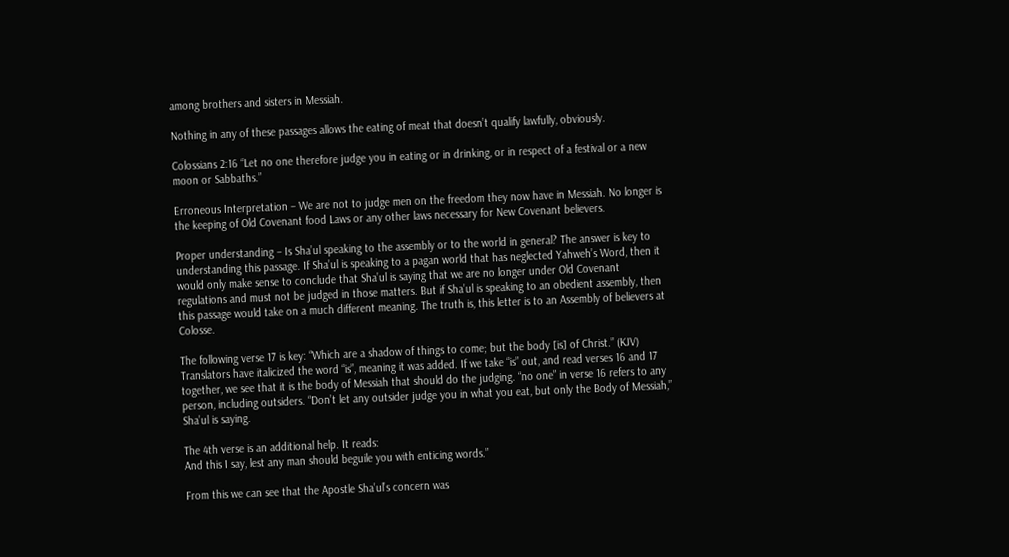among brothers and sisters in Messiah.

Nothing in any of these passages allows the eating of meat that doesn’t qualify lawfully, obviously.

Colossians 2:16 “Let no one therefore judge you in eating or in drinking, or in respect of a festival or a new moon or Sabbaths.”

Erroneous Interpretation – We are not to judge men on the freedom they now have in Messiah. No longer is the keeping of Old Covenant food Laws or any other laws necessary for New Covenant believers.

Proper understanding – Is Sha’ul speaking to the assembly or to the world in general? The answer is key to understanding this passage. If Sha’ul is speaking to a pagan world that has neglected Yahweh’s Word, then it would only make sense to conclude that Sha’ul is saying that we are no longer under Old Covenant regulations and must not be judged in those matters. But if Sha’ul is speaking to an obedient assembly, then this passage would take on a much different meaning. The truth is, this letter is to an Assembly of believers at Colosse.

The following verse 17 is key: “Which are a shadow of things to come; but the body [is] of Christ.” (KJV) Translators have italicized the word “is”, meaning it was added. If we take “is” out, and read verses 16 and 17 together, we see that it is the body of Messiah that should do the judging. “no one” in verse 16 refers to any person, including outsiders. “Don’t let any outsider judge you in what you eat, but only the Body of Messiah,” Sha’ul is saying.

The 4th verse is an additional help. It reads:
And this I say, lest any man should beguile you with enticing words.”

From this we can see that the Apostle Sha’ul’s concern was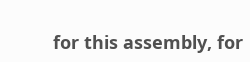for this assembly, for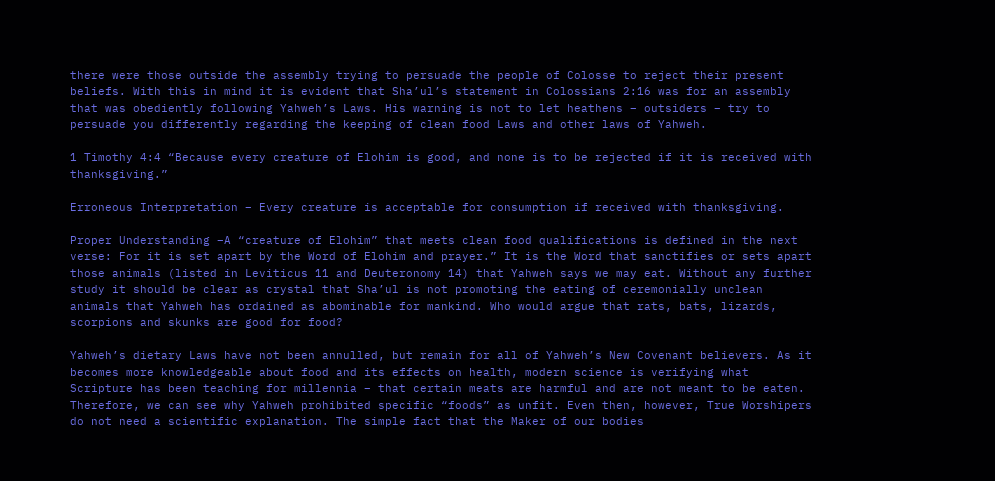there were those outside the assembly trying to persuade the people of Colosse to reject their present beliefs. With this in mind it is evident that Sha’ul’s statement in Colossians 2:16 was for an assembly that was obediently following Yahweh’s Laws. His warning is not to let heathens – outsiders – try to persuade you differently regarding the keeping of clean food Laws and other laws of Yahweh.

1 Timothy 4:4 “Because every creature of Elohim is good, and none is to be rejected if it is received with thanksgiving.”

Erroneous Interpretation – Every creature is acceptable for consumption if received with thanksgiving.

Proper Understanding –A “creature of Elohim” that meets clean food qualifications is defined in the next verse: For it is set apart by the Word of Elohim and prayer.” It is the Word that sanctifies or sets apart those animals (listed in Leviticus 11 and Deuteronomy 14) that Yahweh says we may eat. Without any further study it should be clear as crystal that Sha’ul is not promoting the eating of ceremonially unclean animals that Yahweh has ordained as abominable for mankind. Who would argue that rats, bats, lizards, scorpions and skunks are good for food?

Yahweh’s dietary Laws have not been annulled, but remain for all of Yahweh’s New Covenant believers. As it becomes more knowledgeable about food and its effects on health, modern science is verifying what Scripture has been teaching for millennia – that certain meats are harmful and are not meant to be eaten. Therefore, we can see why Yahweh prohibited specific “foods” as unfit. Even then, however, True Worshipers do not need a scientific explanation. The simple fact that the Maker of our bodies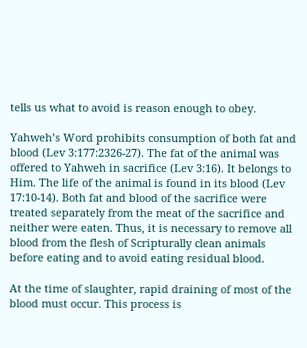tells us what to avoid is reason enough to obey.

Yahweh’s Word prohibits consumption of both fat and blood (Lev 3:177:2326-27). The fat of the animal was offered to Yahweh in sacrifice (Lev 3:16). It belongs to Him. The life of the animal is found in its blood (Lev 17:10-14). Both fat and blood of the sacrifice were treated separately from the meat of the sacrifice and neither were eaten. Thus, it is necessary to remove all blood from the flesh of Scripturally clean animals before eating and to avoid eating residual blood.

At the time of slaughter, rapid draining of most of the blood must occur. This process is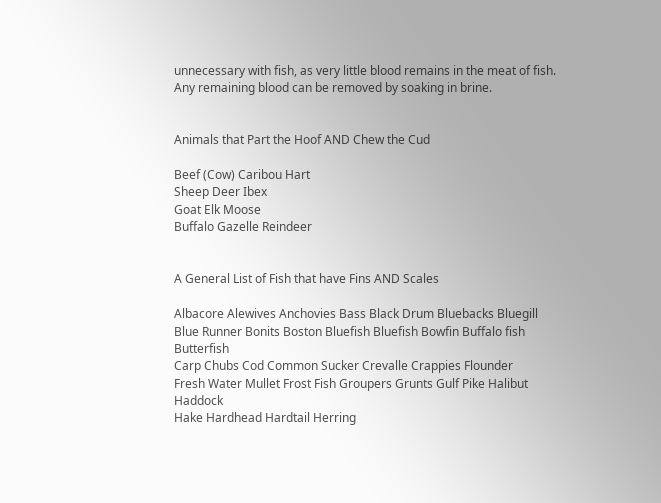unnecessary with fish, as very little blood remains in the meat of fish. Any remaining blood can be removed by soaking in brine.


Animals that Part the Hoof AND Chew the Cud

Beef (Cow) Caribou Hart
Sheep Deer Ibex
Goat Elk Moose
Buffalo Gazelle Reindeer


A General List of Fish that have Fins AND Scales

Albacore Alewives Anchovies Bass Black Drum Bluebacks Bluegill
Blue Runner Bonits Boston Bluefish Bluefish Bowfin Buffalo fish Butterfish
Carp Chubs Cod Common Sucker Crevalle Crappies Flounder
Fresh Water Mullet Frost Fish Groupers Grunts Gulf Pike Halibut Haddock
Hake Hardhead Hardtail Herring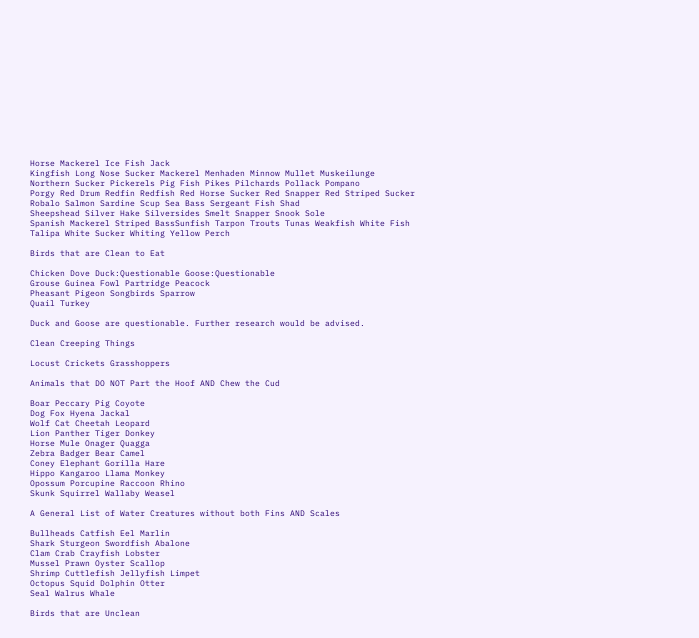Horse Mackerel Ice Fish Jack
Kingfish Long Nose Sucker Mackerel Menhaden Minnow Mullet Muskeilunge
Northern Sucker Pickerels Pig Fish Pikes Pilchards Pollack Pompano
Porgy Red Drum Redfin Redfish Red Horse Sucker Red Snapper Red Striped Sucker
Robalo Salmon Sardine Scup Sea Bass Sergeant Fish Shad
Sheepshead Silver Hake Silversides Smelt Snapper Snook Sole
Spanish Mackerel Striped BassSunfish Tarpon Trouts Tunas Weakfish White Fish
Talipa White Sucker Whiting Yellow Perch

Birds that are Clean to Eat

Chicken Dove Duck:Questionable Goose:Questionable
Grouse Guinea Fowl Partridge Peacock
Pheasant Pigeon Songbirds Sparrow
Quail Turkey

Duck and Goose are questionable. Further research would be advised.

Clean Creeping Things

Locust Crickets Grasshoppers

Animals that DO NOT Part the Hoof AND Chew the Cud

Boar Peccary Pig Coyote
Dog Fox Hyena Jackal
Wolf Cat Cheetah Leopard
Lion Panther Tiger Donkey
Horse Mule Onager Quagga
Zebra Badger Bear Camel
Coney Elephant Gorilla Hare
Hippo Kangaroo Llama Monkey
Opossum Porcupine Raccoon Rhino
Skunk Squirrel Wallaby Weasel

A General List of Water Creatures without both Fins AND Scales

Bullheads Catfish Eel Marlin
Shark Sturgeon Swordfish Abalone
Clam Crab Crayfish Lobster
Mussel Prawn Oyster Scallop
Shrimp Cuttlefish Jellyfish Limpet
Octopus Squid Dolphin Otter
Seal Walrus Whale

Birds that are Unclean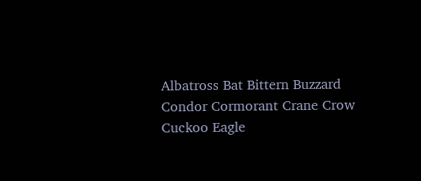Albatross Bat Bittern Buzzard
Condor Cormorant Crane Crow
Cuckoo Eagle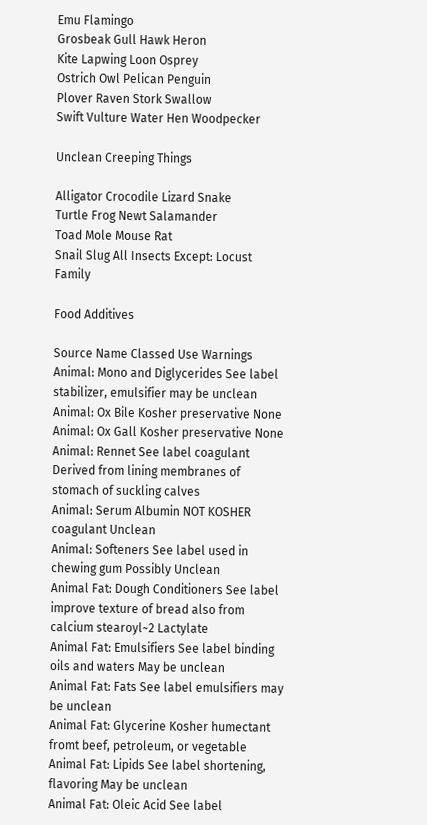Emu Flamingo
Grosbeak Gull Hawk Heron
Kite Lapwing Loon Osprey
Ostrich Owl Pelican Penguin
Plover Raven Stork Swallow
Swift Vulture Water Hen Woodpecker

Unclean Creeping Things

Alligator Crocodile Lizard Snake
Turtle Frog Newt Salamander
Toad Mole Mouse Rat
Snail Slug All Insects Except: Locust Family

Food Additives

Source Name Classed Use Warnings
Animal: Mono and Diglycerides See label stabilizer, emulsifier may be unclean
Animal: Ox Bile Kosher preservative None
Animal: Ox Gall Kosher preservative None
Animal: Rennet See label coagulant Derived from lining membranes of stomach of suckling calves
Animal: Serum Albumin NOT KOSHER coagulant Unclean
Animal: Softeners See label used in chewing gum Possibly Unclean
Animal Fat: Dough Conditioners See label improve texture of bread also from calcium stearoyl~2 Lactylate
Animal Fat: Emulsifiers See label binding oils and waters May be unclean
Animal Fat: Fats See label emulsifiers may be unclean
Animal Fat: Glycerine Kosher humectant fromt beef, petroleum, or vegetable
Animal Fat: Lipids See label shortening, flavoring May be unclean
Animal Fat: Oleic Acid See label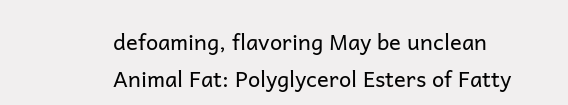defoaming, flavoring May be unclean
Animal Fat: Polyglycerol Esters of Fatty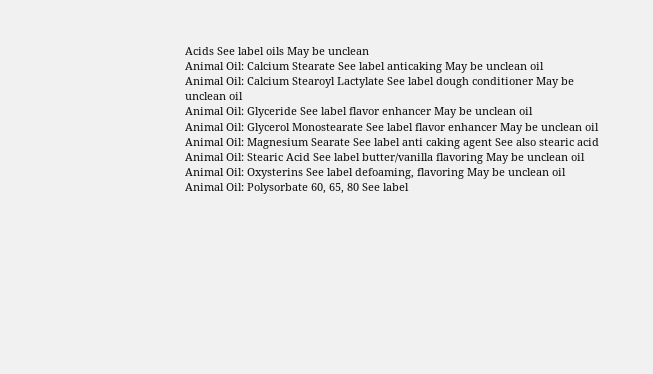Acids See label oils May be unclean
Animal Oil: Calcium Stearate See label anticaking May be unclean oil
Animal Oil: Calcium Stearoyl Lactylate See label dough conditioner May be unclean oil
Animal Oil: Glyceride See label flavor enhancer May be unclean oil
Animal Oil: Glycerol Monostearate See label flavor enhancer May be unclean oil
Animal Oil: Magnesium Searate See label anti caking agent See also stearic acid
Animal Oil: Stearic Acid See label butter/vanilla flavoring May be unclean oil
Animal Oil: Oxysterins See label defoaming, flavoring May be unclean oil
Animal Oil: Polysorbate 60, 65, 80 See label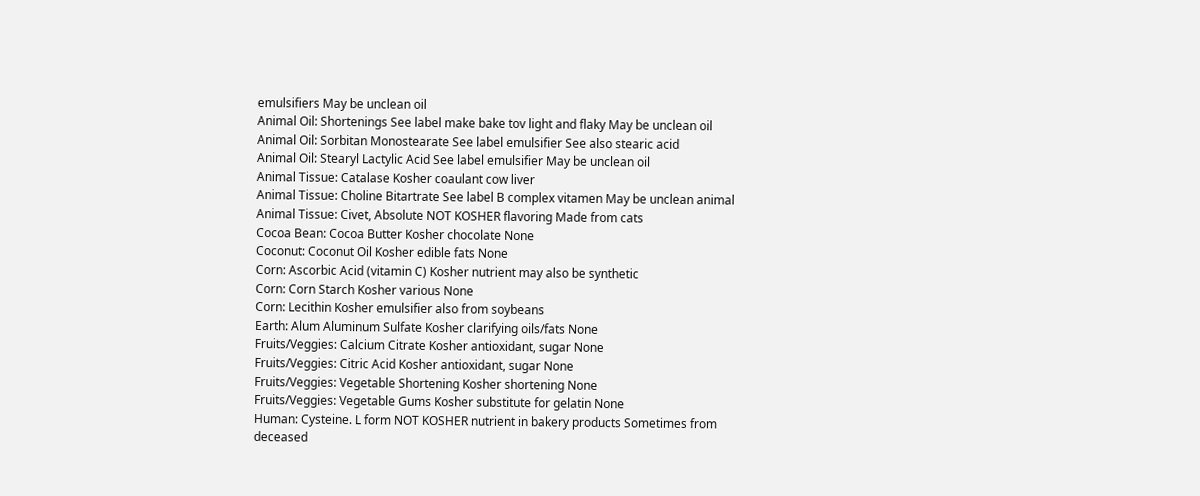emulsifiers May be unclean oil
Animal Oil: Shortenings See label make bake tov light and flaky May be unclean oil
Animal Oil: Sorbitan Monostearate See label emulsifier See also stearic acid
Animal Oil: Stearyl Lactylic Acid See label emulsifier May be unclean oil
Animal Tissue: Catalase Kosher coaulant cow liver
Animal Tissue: Choline Bitartrate See label B complex vitamen May be unclean animal
Animal Tissue: Civet, Absolute NOT KOSHER flavoring Made from cats
Cocoa Bean: Cocoa Butter Kosher chocolate None
Coconut: Coconut Oil Kosher edible fats None
Corn: Ascorbic Acid (vitamin C) Kosher nutrient may also be synthetic
Corn: Corn Starch Kosher various None
Corn: Lecithin Kosher emulsifier also from soybeans
Earth: Alum Aluminum Sulfate Kosher clarifying oils/fats None
Fruits/Veggies: Calcium Citrate Kosher antioxidant, sugar None
Fruits/Veggies: Citric Acid Kosher antioxidant, sugar None
Fruits/Veggies: Vegetable Shortening Kosher shortening None
Fruits/Veggies: Vegetable Gums Kosher substitute for gelatin None
Human: Cysteine. L form NOT KOSHER nutrient in bakery products Sometimes from deceased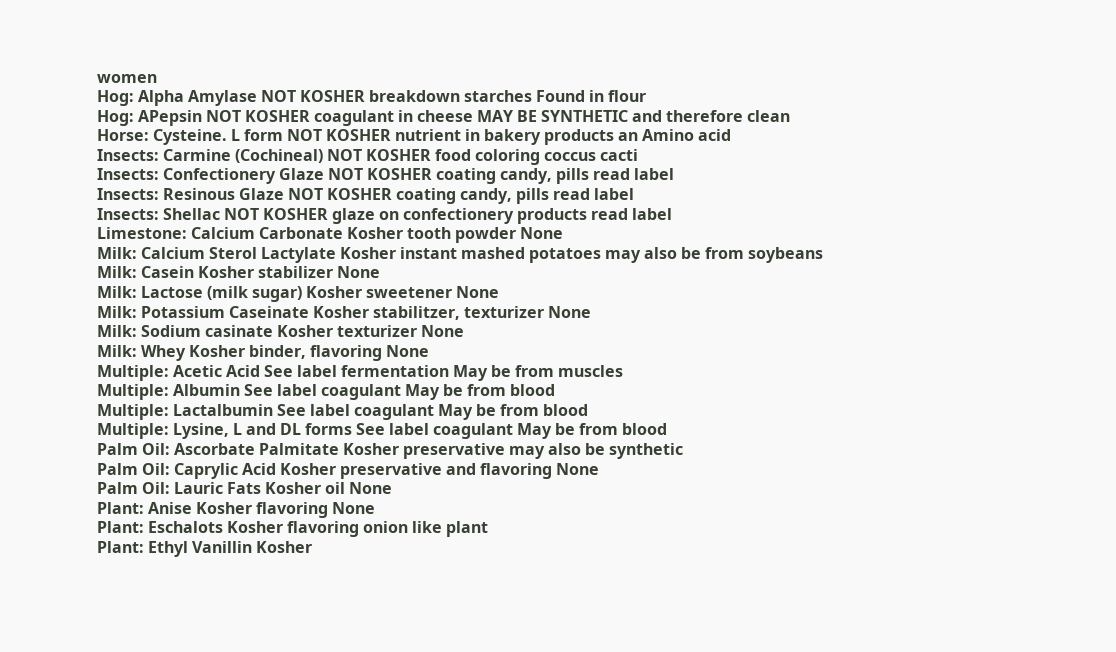women
Hog: Alpha Amylase NOT KOSHER breakdown starches Found in flour
Hog: APepsin NOT KOSHER coagulant in cheese MAY BE SYNTHETIC and therefore clean
Horse: Cysteine. L form NOT KOSHER nutrient in bakery products an Amino acid
Insects: Carmine (Cochineal) NOT KOSHER food coloring coccus cacti
Insects: Confectionery Glaze NOT KOSHER coating candy, pills read label
Insects: Resinous Glaze NOT KOSHER coating candy, pills read label
Insects: Shellac NOT KOSHER glaze on confectionery products read label
Limestone: Calcium Carbonate Kosher tooth powder None
Milk: Calcium Sterol Lactylate Kosher instant mashed potatoes may also be from soybeans
Milk: Casein Kosher stabilizer None
Milk: Lactose (milk sugar) Kosher sweetener None
Milk: Potassium Caseinate Kosher stabilitzer, texturizer None
Milk: Sodium casinate Kosher texturizer None
Milk: Whey Kosher binder, flavoring None
Multiple: Acetic Acid See label fermentation May be from muscles
Multiple: Albumin See label coagulant May be from blood
Multiple: Lactalbumin See label coagulant May be from blood
Multiple: Lysine, L and DL forms See label coagulant May be from blood
Palm Oil: Ascorbate Palmitate Kosher preservative may also be synthetic
Palm Oil: Caprylic Acid Kosher preservative and flavoring None
Palm Oil: Lauric Fats Kosher oil None
Plant: Anise Kosher flavoring None
Plant: Eschalots Kosher flavoring onion like plant
Plant: Ethyl Vanillin Kosher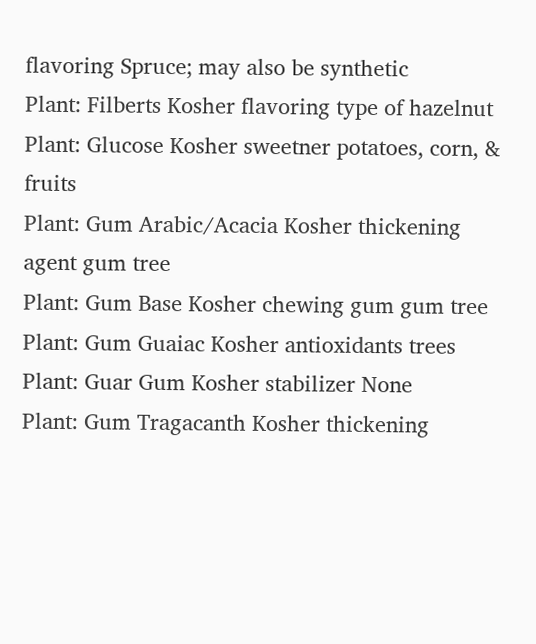flavoring Spruce; may also be synthetic
Plant: Filberts Kosher flavoring type of hazelnut
Plant: Glucose Kosher sweetner potatoes, corn, & fruits
Plant: Gum Arabic/Acacia Kosher thickening agent gum tree
Plant: Gum Base Kosher chewing gum gum tree
Plant: Gum Guaiac Kosher antioxidants trees
Plant: Guar Gum Kosher stabilizer None
Plant: Gum Tragacanth Kosher thickening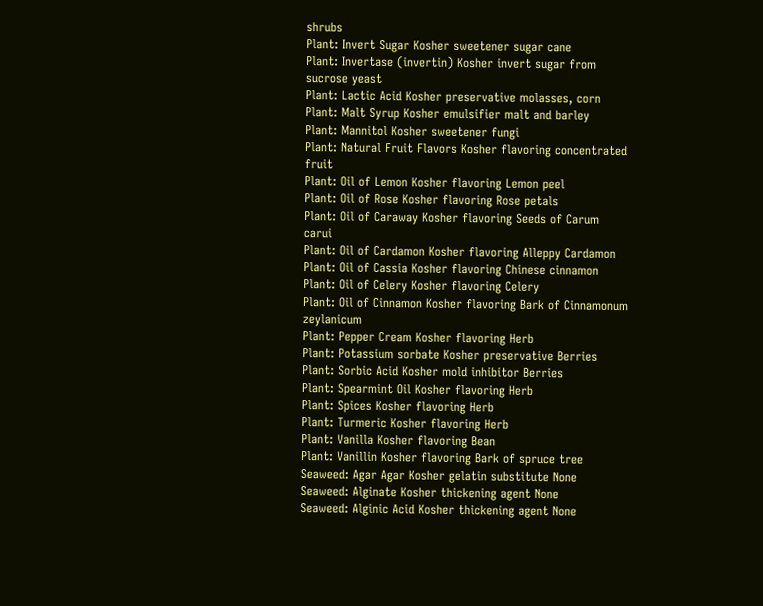shrubs
Plant: Invert Sugar Kosher sweetener sugar cane
Plant: Invertase (invertin) Kosher invert sugar from sucrose yeast
Plant: Lactic Acid Kosher preservative molasses, corn
Plant: Malt Syrup Kosher emulsifier malt and barley
Plant: Mannitol Kosher sweetener fungi
Plant: Natural Fruit Flavors Kosher flavoring concentrated fruit
Plant: Oil of Lemon Kosher flavoring Lemon peel
Plant: Oil of Rose Kosher flavoring Rose petals
Plant: Oil of Caraway Kosher flavoring Seeds of Carum carui
Plant: Oil of Cardamon Kosher flavoring Alleppy Cardamon
Plant: Oil of Cassia Kosher flavoring Chinese cinnamon
Plant: Oil of Celery Kosher flavoring Celery
Plant: Oil of Cinnamon Kosher flavoring Bark of Cinnamonum zeylanicum
Plant: Pepper Cream Kosher flavoring Herb
Plant: Potassium sorbate Kosher preservative Berries
Plant: Sorbic Acid Kosher mold inhibitor Berries
Plant: Spearmint Oil Kosher flavoring Herb
Plant: Spices Kosher flavoring Herb
Plant: Turmeric Kosher flavoring Herb
Plant: Vanilla Kosher flavoring Bean
Plant: Vanillin Kosher flavoring Bark of spruce tree
Seaweed: Agar Agar Kosher gelatin substitute None
Seaweed: Alginate Kosher thickening agent None
Seaweed: Alginic Acid Kosher thickening agent None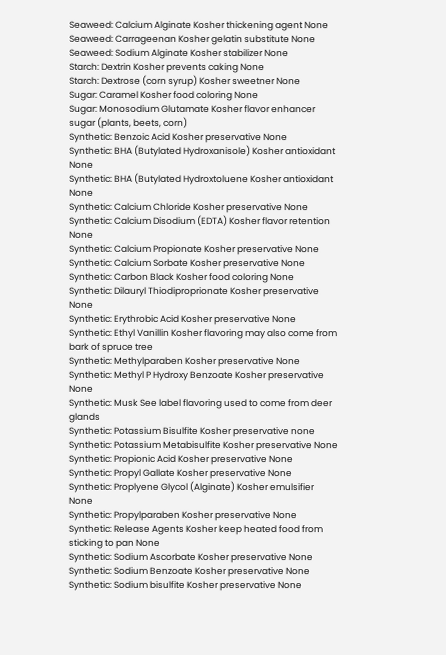Seaweed: Calcium Alginate Kosher thickening agent None
Seaweed: Carrageenan Kosher gelatin substitute None
Seaweed: Sodium Alginate Kosher stabilizer None
Starch: Dextrin Kosher prevents caking None
Starch: Dextrose (corn syrup) Kosher sweetner None
Sugar: Caramel Kosher food coloring None
Sugar: Monosodium Glutamate Kosher flavor enhancer sugar (plants, beets, corn)
Synthetic: Benzoic Acid Kosher preservative None
Synthetic: BHA (Butylated Hydroxanisole) Kosher antioxidant None
Synthetic: BHA (Butylated Hydroxtoluene Kosher antioxidant None
Synthetic: Calcium Chloride Kosher preservative None
Synthetic: Calcium Disodium (EDTA) Kosher flavor retention None
Synthetic: Calcium Propionate Kosher preservative None
Synthetic: Calcium Sorbate Kosher preservative None
Synthetic: Carbon Black Kosher food coloring None
Synthetic: Dilauryl Thiodiproprionate Kosher preservative None
Synthetic: Erythrobic Acid Kosher preservative None
Synthetic: Ethyl Vanillin Kosher flavoring may also come from bark of spruce tree
Synthetic: Methylparaben Kosher preservative None
Synthetic: Methyl P Hydroxy Benzoate Kosher preservative None
Synthetic: Musk See label flavoring used to come from deer glands
Synthetic: Potassium Bisulfite Kosher preservative none
Synthetic: Potassium Metabisulfite Kosher preservative None
Synthetic: Propionic Acid Kosher preservative None
Synthetic: Propyl Gallate Kosher preservative None
Synthetic: Proplyene Glycol (Alginate) Kosher emulsifier None
Synthetic: Propylparaben Kosher preservative None
Synthetic: Release Agents Kosher keep heated food from sticking to pan None
Synthetic: Sodium Ascorbate Kosher preservative None
Synthetic: Sodium Benzoate Kosher preservative None
Synthetic: Sodium bisulfite Kosher preservative None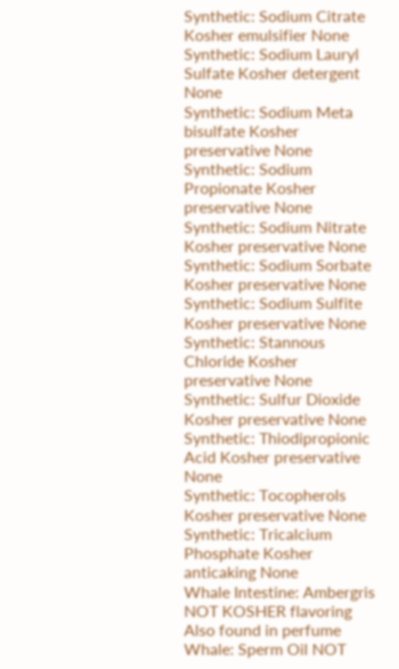Synthetic: Sodium Citrate Kosher emulsifier None
Synthetic: Sodium Lauryl Sulfate Kosher detergent None
Synthetic: Sodium Meta bisulfate Kosher preservative None
Synthetic: Sodium Propionate Kosher preservative None
Synthetic: Sodium Nitrate Kosher preservative None
Synthetic: Sodium Sorbate Kosher preservative None
Synthetic: Sodium Sulfite Kosher preservative None
Synthetic: Stannous Chloride Kosher preservative None
Synthetic: Sulfur Dioxide Kosher preservative None
Synthetic: Thiodipropionic Acid Kosher preservative None
Synthetic: Tocopherols Kosher preservative None
Synthetic: Tricalcium Phosphate Kosher anticaking None
Whale Intestine: Ambergris NOT KOSHER flavoring Also found in perfume
Whale: Sperm Oil NOT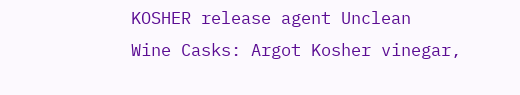KOSHER release agent Unclean
Wine Casks: Argot Kosher vinegar,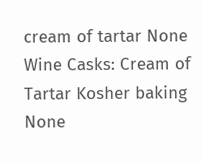cream of tartar None
Wine Casks: Cream of Tartar Kosher baking None